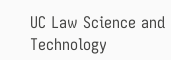UC Law Science and Technology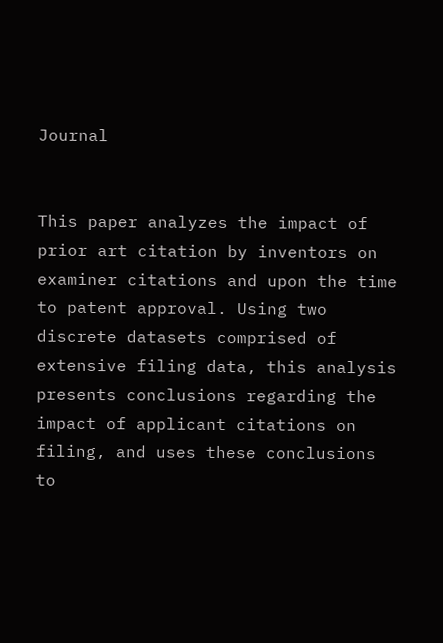Journal


This paper analyzes the impact of prior art citation by inventors on examiner citations and upon the time to patent approval. Using two discrete datasets comprised of extensive filing data, this analysis presents conclusions regarding the impact of applicant citations on filing, and uses these conclusions to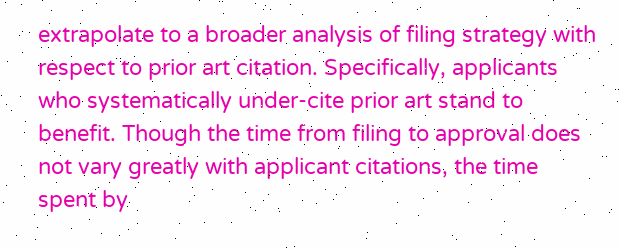extrapolate to a broader analysis of filing strategy with respect to prior art citation. Specifically, applicants who systematically under-cite prior art stand to benefit. Though the time from filing to approval does not vary greatly with applicant citations, the time spent by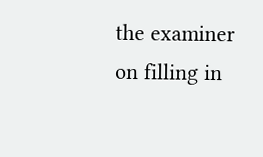the examiner on filling in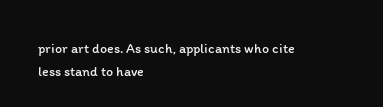prior art does. As such, applicants who cite less stand to have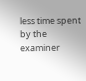less time spent by the examiner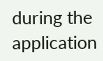during the application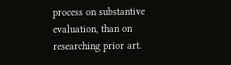process on substantive evaluation, than on researching prior art.